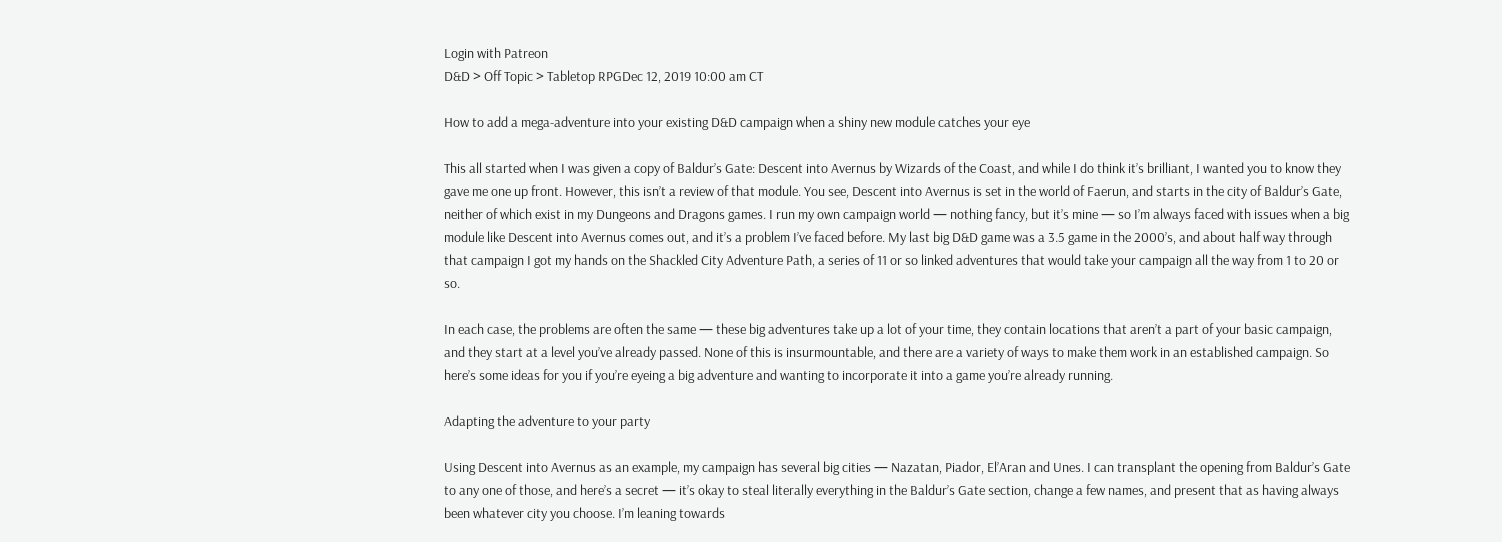Login with Patreon
D&D > Off Topic > Tabletop RPGDec 12, 2019 10:00 am CT

How to add a mega-adventure into your existing D&D campaign when a shiny new module catches your eye

This all started when I was given a copy of Baldur’s Gate: Descent into Avernus by Wizards of the Coast, and while I do think it’s brilliant, I wanted you to know they gave me one up front. However, this isn’t a review of that module. You see, Descent into Avernus is set in the world of Faerun, and starts in the city of Baldur’s Gate, neither of which exist in my Dungeons and Dragons games. I run my own campaign world — nothing fancy, but it’s mine — so I’m always faced with issues when a big module like Descent into Avernus comes out, and it’s a problem I’ve faced before. My last big D&D game was a 3.5 game in the 2000’s, and about half way through that campaign I got my hands on the Shackled City Adventure Path, a series of 11 or so linked adventures that would take your campaign all the way from 1 to 20 or so.

In each case, the problems are often the same — these big adventures take up a lot of your time, they contain locations that aren’t a part of your basic campaign, and they start at a level you’ve already passed. None of this is insurmountable, and there are a variety of ways to make them work in an established campaign. So here’s some ideas for you if you’re eyeing a big adventure and wanting to incorporate it into a game you’re already running.

Adapting the adventure to your party

Using Descent into Avernus as an example, my campaign has several big cities — Nazatan, Piador, El’Aran and Unes. I can transplant the opening from Baldur’s Gate to any one of those, and here’s a secret — it’s okay to steal literally everything in the Baldur’s Gate section, change a few names, and present that as having always been whatever city you choose. I’m leaning towards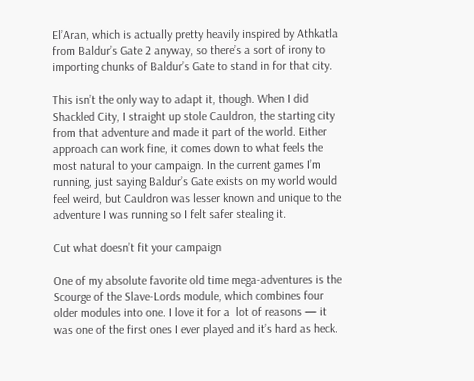El’Aran, which is actually pretty heavily inspired by Athkatla from Baldur’s Gate 2 anyway, so there’s a sort of irony to importing chunks of Baldur’s Gate to stand in for that city.

This isn’t the only way to adapt it, though. When I did Shackled City, I straight up stole Cauldron, the starting city from that adventure and made it part of the world. Either approach can work fine, it comes down to what feels the most natural to your campaign. In the current games I’m running, just saying Baldur’s Gate exists on my world would feel weird, but Cauldron was lesser known and unique to the adventure I was running so I felt safer stealing it.

Cut what doesn’t fit your campaign

One of my absolute favorite old time mega-adventures is the Scourge of the Slave-Lords module, which combines four older modules into one. I love it for a  lot of reasons — it was one of the first ones I ever played and it’s hard as heck.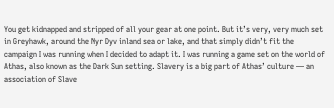You get kidnapped and stripped of all your gear at one point. But it’s very, very much set in Greyhawk, around the Nyr Dyv inland sea or lake, and that simply didn’t fit the campaign I was running when I decided to adapt it. I was running a game set on the world of Athas, also known as the Dark Sun setting. Slavery is a big part of Athas’ culture — an association of Slave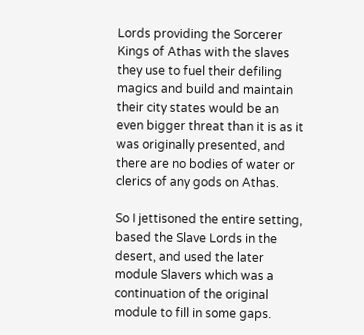Lords providing the Sorcerer Kings of Athas with the slaves they use to fuel their defiling magics and build and maintain their city states would be an even bigger threat than it is as it was originally presented, and there are no bodies of water or clerics of any gods on Athas.

So I jettisoned the entire setting, based the Slave Lords in the desert, and used the later module Slavers which was a continuation of the original module to fill in some gaps.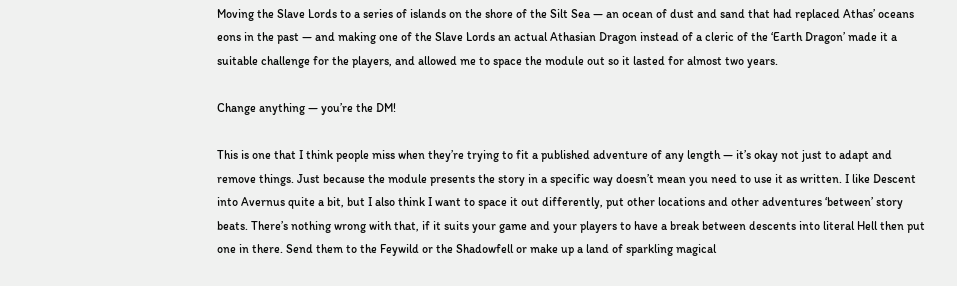Moving the Slave Lords to a series of islands on the shore of the Silt Sea — an ocean of dust and sand that had replaced Athas’ oceans eons in the past — and making one of the Slave Lords an actual Athasian Dragon instead of a cleric of the ‘Earth Dragon’ made it a suitable challenge for the players, and allowed me to space the module out so it lasted for almost two years.

Change anything — you’re the DM!

This is one that I think people miss when they’re trying to fit a published adventure of any length — it’s okay not just to adapt and remove things. Just because the module presents the story in a specific way doesn’t mean you need to use it as written. I like Descent into Avernus quite a bit, but I also think I want to space it out differently, put other locations and other adventures ‘between’ story beats. There’s nothing wrong with that, if it suits your game and your players to have a break between descents into literal Hell then put one in there. Send them to the Feywild or the Shadowfell or make up a land of sparkling magical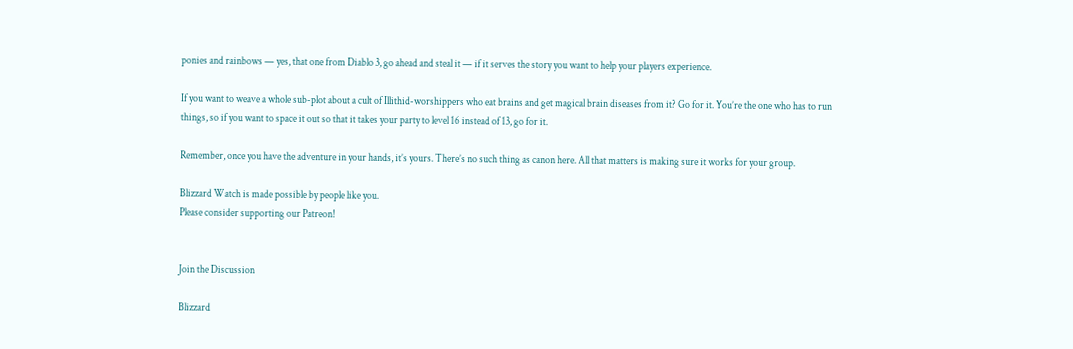ponies and rainbows — yes, that one from Diablo 3, go ahead and steal it — if it serves the story you want to help your players experience.

If you want to weave a whole sub-plot about a cult of Illithid-worshippers who eat brains and get magical brain diseases from it? Go for it. You’re the one who has to run things, so if you want to space it out so that it takes your party to level 16 instead of 13, go for it.

Remember, once you have the adventure in your hands, it’s yours. There’s no such thing as canon here. All that matters is making sure it works for your group.

Blizzard Watch is made possible by people like you.
Please consider supporting our Patreon!


Join the Discussion

Blizzard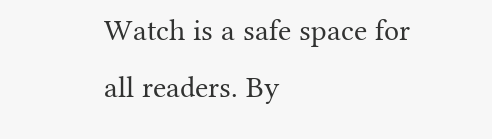Watch is a safe space for all readers. By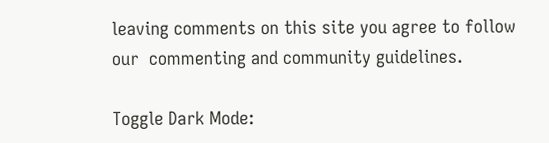leaving comments on this site you agree to follow our  commenting and community guidelines.

Toggle Dark Mode: